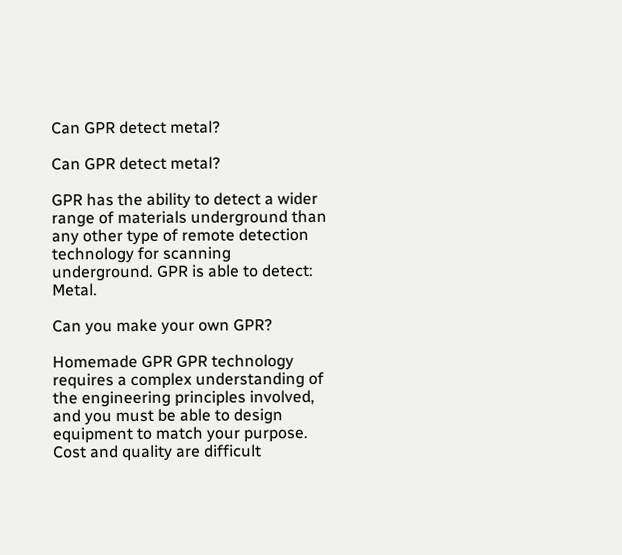Can GPR detect metal?

Can GPR detect metal?

GPR has the ability to detect a wider range of materials underground than any other type of remote detection technology for scanning underground. GPR is able to detect: Metal.

Can you make your own GPR?

Homemade GPR GPR technology requires a complex understanding of the engineering principles involved, and you must be able to design equipment to match your purpose. Cost and quality are difficult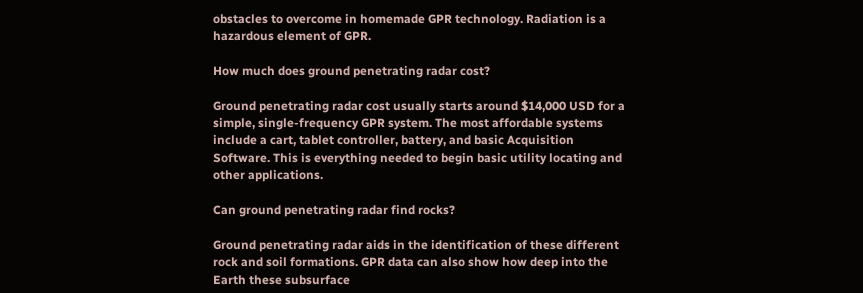obstacles to overcome in homemade GPR technology. Radiation is a hazardous element of GPR.

How much does ground penetrating radar cost?

Ground penetrating radar cost usually starts around $14,000 USD for a simple, single-frequency GPR system. The most affordable systems include a cart, tablet controller, battery, and basic Acquisition Software. This is everything needed to begin basic utility locating and other applications.

Can ground penetrating radar find rocks?

Ground penetrating radar aids in the identification of these different rock and soil formations. GPR data can also show how deep into the Earth these subsurface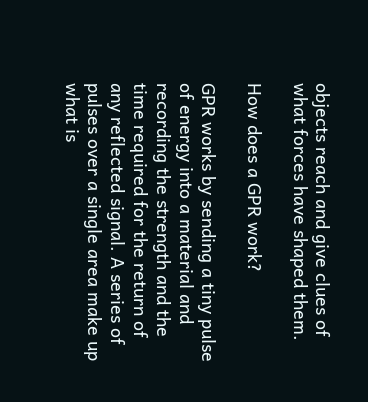objects reach and give clues of what forces have shaped them.

How does a GPR work?

GPR works by sending a tiny pulse of energy into a material and recording the strength and the time required for the return of any reflected signal. A series of pulses over a single area make up what is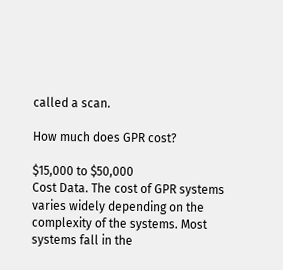called a scan.

How much does GPR cost?

$15,000 to $50,000
Cost Data. The cost of GPR systems varies widely depending on the complexity of the systems. Most systems fall in the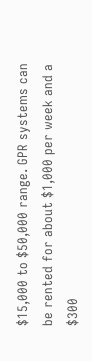$15,000 to $50,000 range. GPR systems can be rented for about $1,000 per week and a $300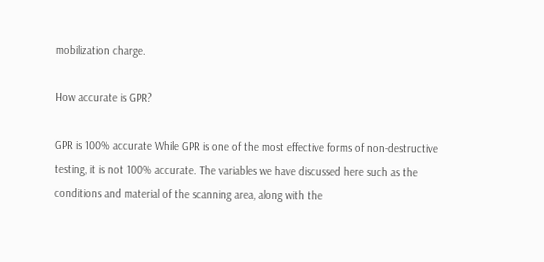mobilization charge.

How accurate is GPR?

GPR is 100% accurate While GPR is one of the most effective forms of non-destructive testing, it is not 100% accurate. The variables we have discussed here such as the conditions and material of the scanning area, along with the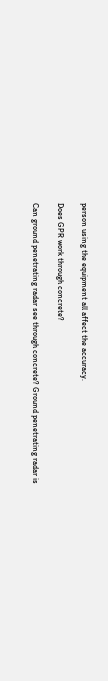person using the equipment all affect the accuracy.

Does GPR work through concrete?

Can ground penetrating radar see through concrete? Ground penetrating radar is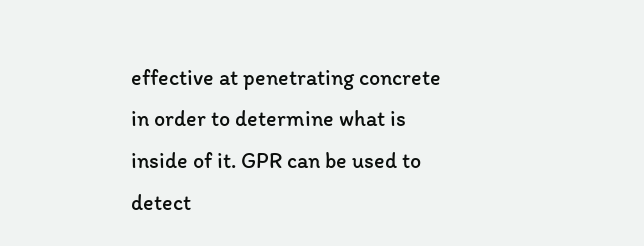effective at penetrating concrete in order to determine what is inside of it. GPR can be used to detect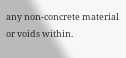any non-concrete material or voids within.